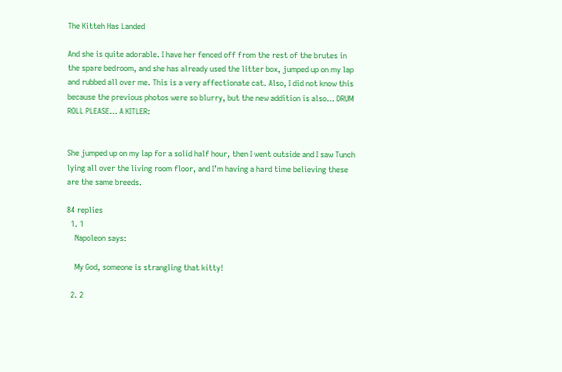The Kitteh Has Landed

And she is quite adorable. I have her fenced off from the rest of the brutes in the spare bedroom, and she has already used the litter box, jumped up on my lap and rubbed all over me. This is a very affectionate cat. Also, I did not know this because the previous photos were so blurry, but the new addition is also… DRUM ROLL PLEASE… A KITLER:


She jumped up on my lap for a solid half hour, then I went outside and I saw Tunch lying all over the living room floor, and I’m having a hard time believing these are the same breeds.

84 replies
  1. 1
    Napoleon says:

    My God, someone is strangling that kitty!

  2. 2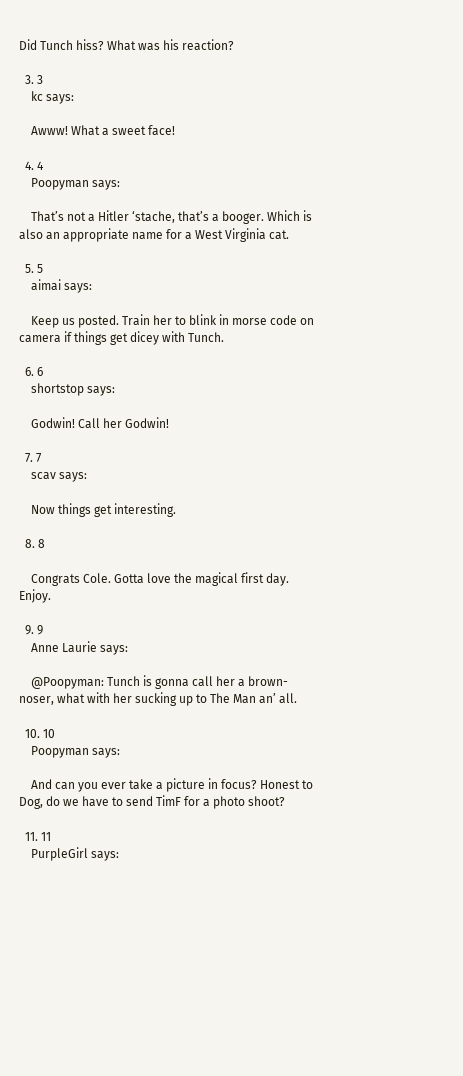Did Tunch hiss? What was his reaction?

  3. 3
    kc says:

    Awww! What a sweet face!

  4. 4
    Poopyman says:

    That’s not a Hitler ‘stache, that’s a booger. Which is also an appropriate name for a West Virginia cat.

  5. 5
    aimai says:

    Keep us posted. Train her to blink in morse code on camera if things get dicey with Tunch.

  6. 6
    shortstop says:

    Godwin! Call her Godwin!

  7. 7
    scav says:

    Now things get interesting.

  8. 8

    Congrats Cole. Gotta love the magical first day. Enjoy.

  9. 9
    Anne Laurie says:

    @Poopyman: Tunch is gonna call her a brown-noser, what with her sucking up to The Man an’ all.

  10. 10
    Poopyman says:

    And can you ever take a picture in focus? Honest to Dog, do we have to send TimF for a photo shoot?

  11. 11
    PurpleGirl says: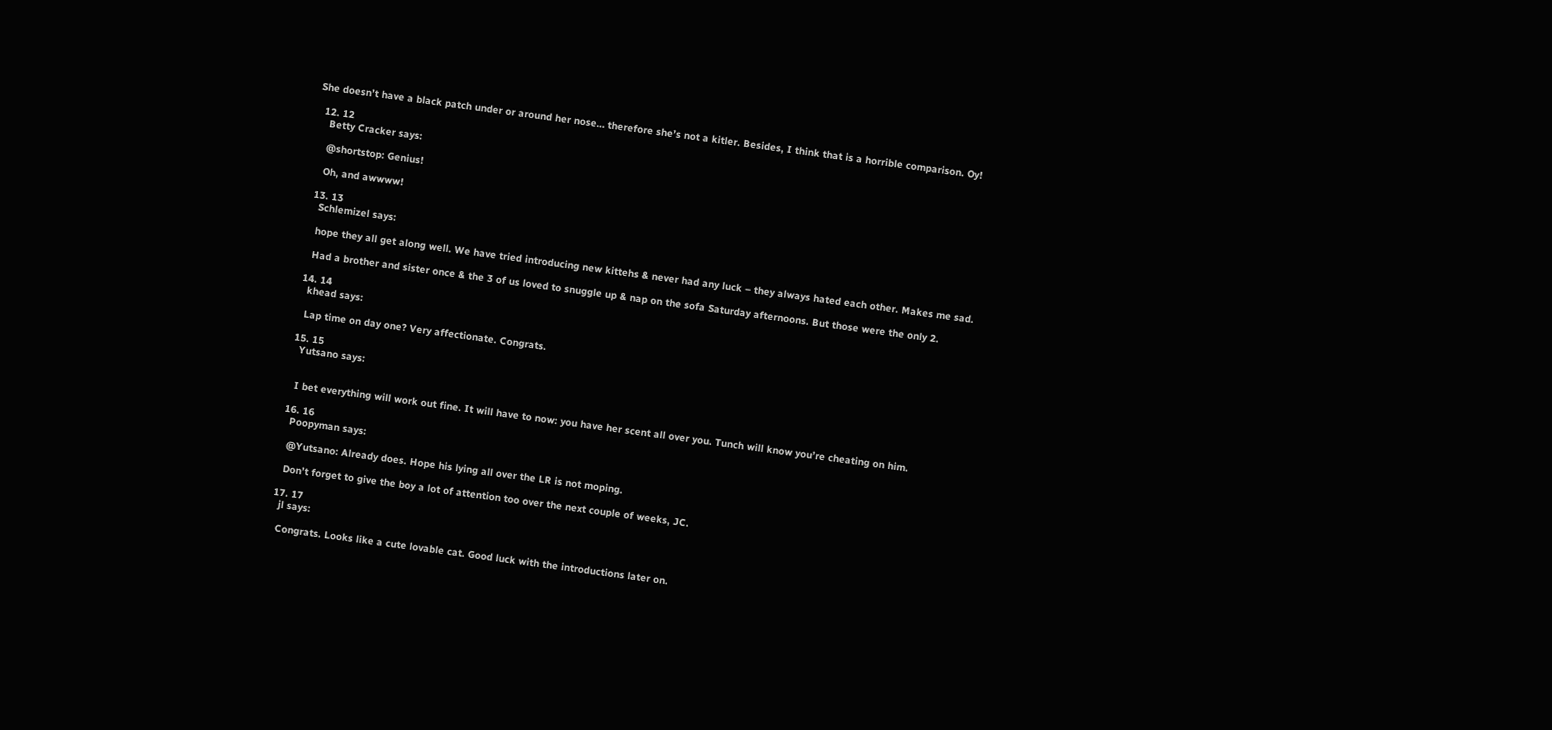She doesn’t have a black patch under or around her nose… therefore she’s not a kitler. Besides, I think that is a horrible comparison. Oy!

  12. 12
    Betty Cracker says:

    @shortstop: Genius!

    Oh, and awwww!

  13. 13
    Schlemizel says:

    hope they all get along well. We have tried introducing new kittehs & never had any luck – they always hated each other. Makes me sad.

    Had a brother and sister once & the 3 of us loved to snuggle up & nap on the sofa Saturday afternoons. But those were the only 2.

  14. 14
    khead says:

    Lap time on day one? Very affectionate. Congrats.

  15. 15
    Yutsano says:


    I bet everything will work out fine. It will have to now: you have her scent all over you. Tunch will know you’re cheating on him.

  16. 16
    Poopyman says:

    @Yutsano: Already does. Hope his lying all over the LR is not moping.

    Don’t forget to give the boy a lot of attention too over the next couple of weeks, JC.

  17. 17
    jl says:

    Congrats. Looks like a cute lovable cat. Good luck with the introductions later on.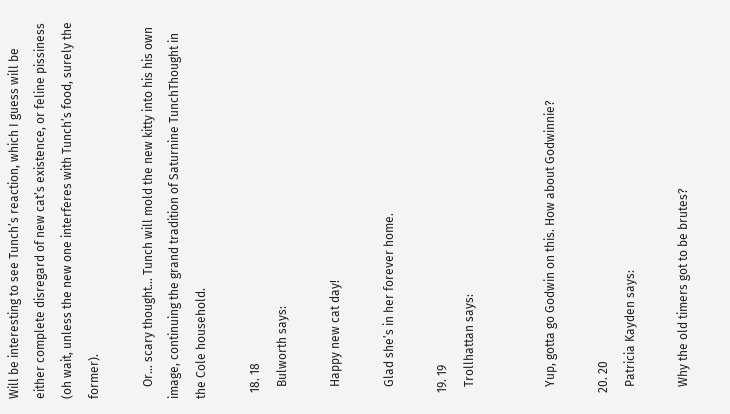Will be interesting to see Tunch’s reaction, which I guess will be either complete disregard of new cat’s existence, or feline pissiness (oh wait, unless the new one interferes with Tunch’s food, surely the former).

    Or… scary thought… Tunch will mold the new kitty into his his own image, continuing the grand tradition of Saturnine TunchThought in the Cole household.

  18. 18
    Bulworth says:

    Happy new cat day!

    Glad she’s in her forever home.

  19. 19
    Trollhattan says:


    Yup, gotta go Godwin on this. How about Godwinnie?

  20. 20
    Patricia Kayden says:

    Why the old timers got to be brutes?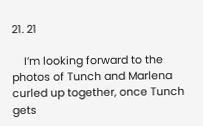21. 21

    I’m looking forward to the photos of Tunch and Marlena curled up together, once Tunch gets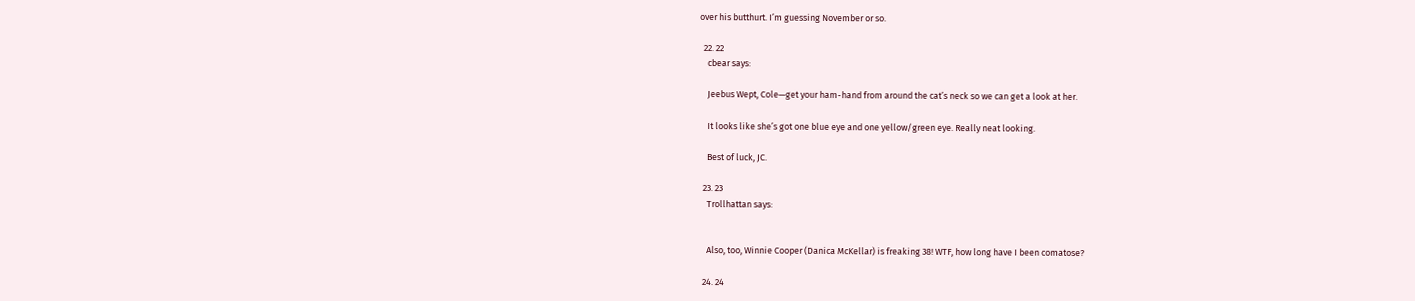over his butthurt. I’m guessing November or so.

  22. 22
    cbear says:

    Jeebus Wept, Cole—get your ham-hand from around the cat’s neck so we can get a look at her.

    It looks like she’s got one blue eye and one yellow/green eye. Really neat looking.

    Best of luck, JC.

  23. 23
    Trollhattan says:


    Also, too, Winnie Cooper (Danica McKellar) is freaking 38! WTF, how long have I been comatose?

  24. 24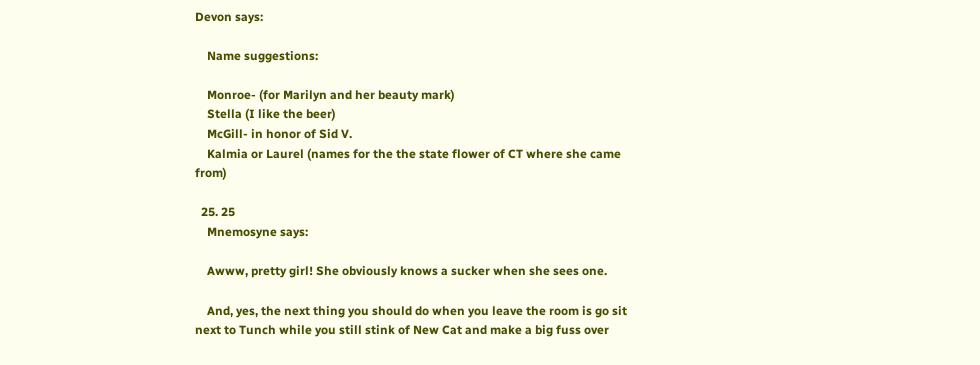Devon says:

    Name suggestions:

    Monroe- (for Marilyn and her beauty mark)
    Stella (I like the beer)
    McGill- in honor of Sid V.
    Kalmia or Laurel (names for the the state flower of CT where she came from)

  25. 25
    Mnemosyne says:

    Awww, pretty girl! She obviously knows a sucker when she sees one.

    And, yes, the next thing you should do when you leave the room is go sit next to Tunch while you still stink of New Cat and make a big fuss over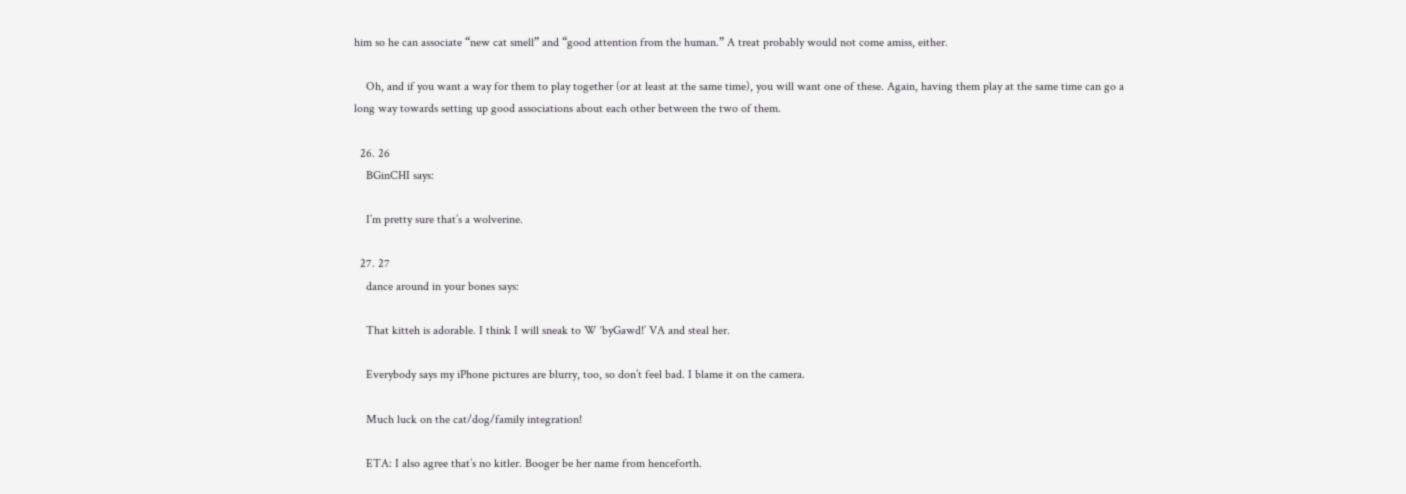him so he can associate “new cat smell” and “good attention from the human.” A treat probably would not come amiss, either.

    Oh, and if you want a way for them to play together (or at least at the same time), you will want one of these. Again, having them play at the same time can go a long way towards setting up good associations about each other between the two of them.

  26. 26
    BGinCHI says:

    I’m pretty sure that’s a wolverine.

  27. 27
    dance around in your bones says:

    That kitteh is adorable. I think I will sneak to W ‘byGawd!’ VA and steal her.

    Everybody says my iPhone pictures are blurry, too, so don’t feel bad. I blame it on the camera.

    Much luck on the cat/dog/family integration!

    ETA: I also agree that’s no kitler. Booger be her name from henceforth.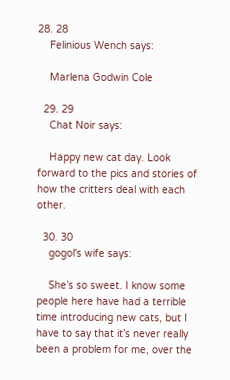28. 28
    Felinious Wench says:

    Marlena Godwin Cole

  29. 29
    Chat Noir says:

    Happy new cat day. Look forward to the pics and stories of how the critters deal with each other.

  30. 30
    gogol's wife says:

    She’s so sweet. I know some people here have had a terrible time introducing new cats, but I have to say that it’s never really been a problem for me, over the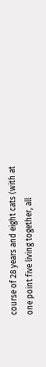course of 28 years and eight cats (with at one point five living together, all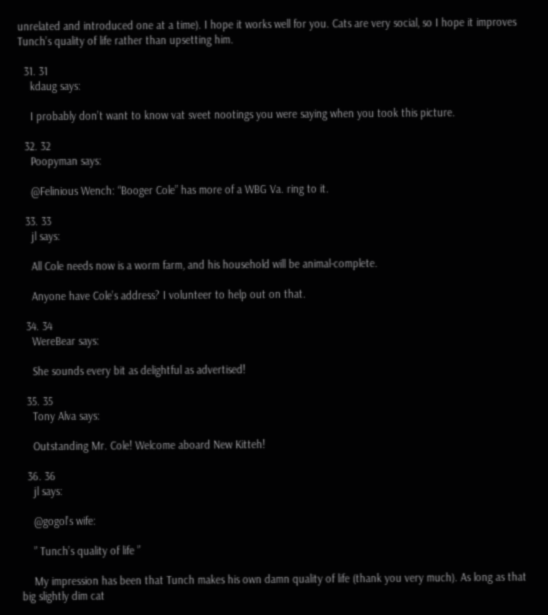unrelated and introduced one at a time). I hope it works well for you. Cats are very social, so I hope it improves Tunch’s quality of life rather than upsetting him.

  31. 31
    kdaug says:

    I probably don’t want to know vat sveet nootings you were saying when you took this picture.

  32. 32
    Poopyman says:

    @Felinious Wench: “Booger Cole” has more of a WBG Va. ring to it.

  33. 33
    jl says:

    All Cole needs now is a worm farm, and his household will be animal-complete.

    Anyone have Cole’s address? I volunteer to help out on that.

  34. 34
    WereBear says:

    She sounds every bit as delightful as advertised!

  35. 35
    Tony Alva says:

    Outstanding Mr. Cole! Welcome aboard New Kitteh!

  36. 36
    jl says:

    @gogol’s wife:

    ” Tunch’s quality of life ”

    My impression has been that Tunch makes his own damn quality of life (thank you very much). As long as that big slightly dim cat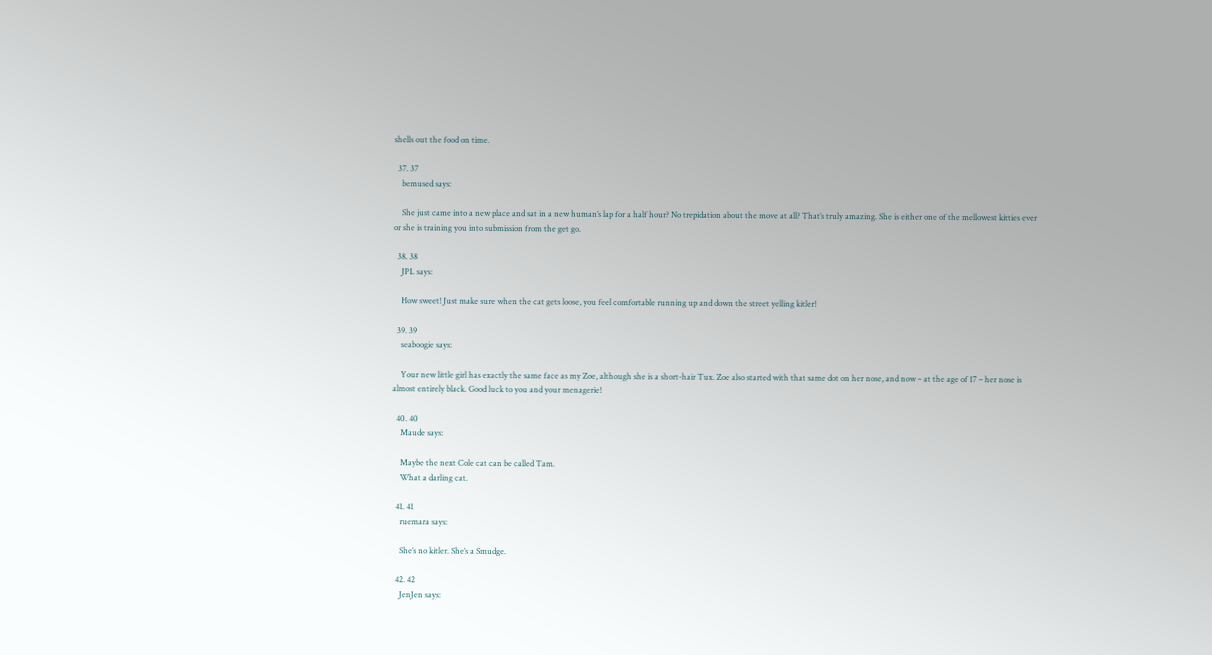shells out the food on time.

  37. 37
    bemused says:

    She just came into a new place and sat in a new human’s lap for a half hour? No trepidation about the move at all? That’s truly amazing. She is either one of the mellowest kitties ever or she is training you into submission from the get go.

  38. 38
    JPL says:

    How sweet! Just make sure when the cat gets loose, you feel comfortable running up and down the street yelling kitler!

  39. 39
    seaboogie says:

    Your new little girl has exactly the same face as my Zoe, although she is a short-hair Tux. Zoe also started with that same dot on her nose, and now – at the age of 17 – her nose is almost entirely black. Good luck to you and your menagerie!

  40. 40
    Maude says:

    Maybe the next Cole cat can be called Tam.
    What a darling cat.

  41. 41
    ruemara says:

    She’s no kitler. She’s a Smudge.

  42. 42
    JenJen says: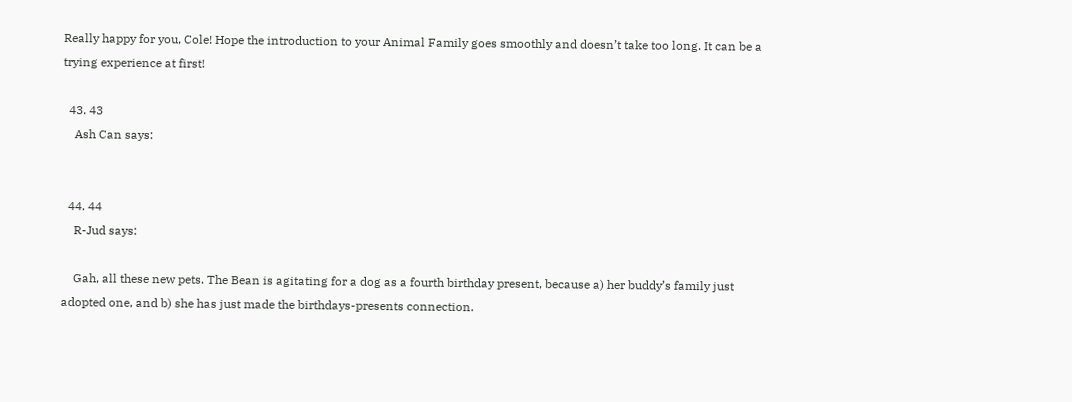Really happy for you, Cole! Hope the introduction to your Animal Family goes smoothly and doesn’t take too long. It can be a trying experience at first!

  43. 43
    Ash Can says:


  44. 44
    R-Jud says:

    Gah, all these new pets. The Bean is agitating for a dog as a fourth birthday present, because a) her buddy’s family just adopted one, and b) she has just made the birthdays-presents connection.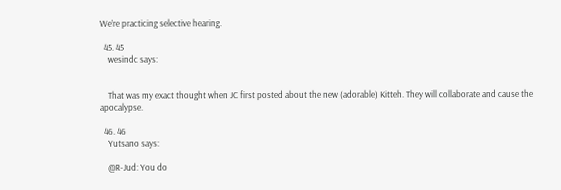We’re practicing selective hearing.

  45. 45
    wesindc says:


    That was my exact thought when JC first posted about the new (adorable) Kitteh. They will collaborate and cause the apocalypse.

  46. 46
    Yutsano says:

    @R-Jud: You do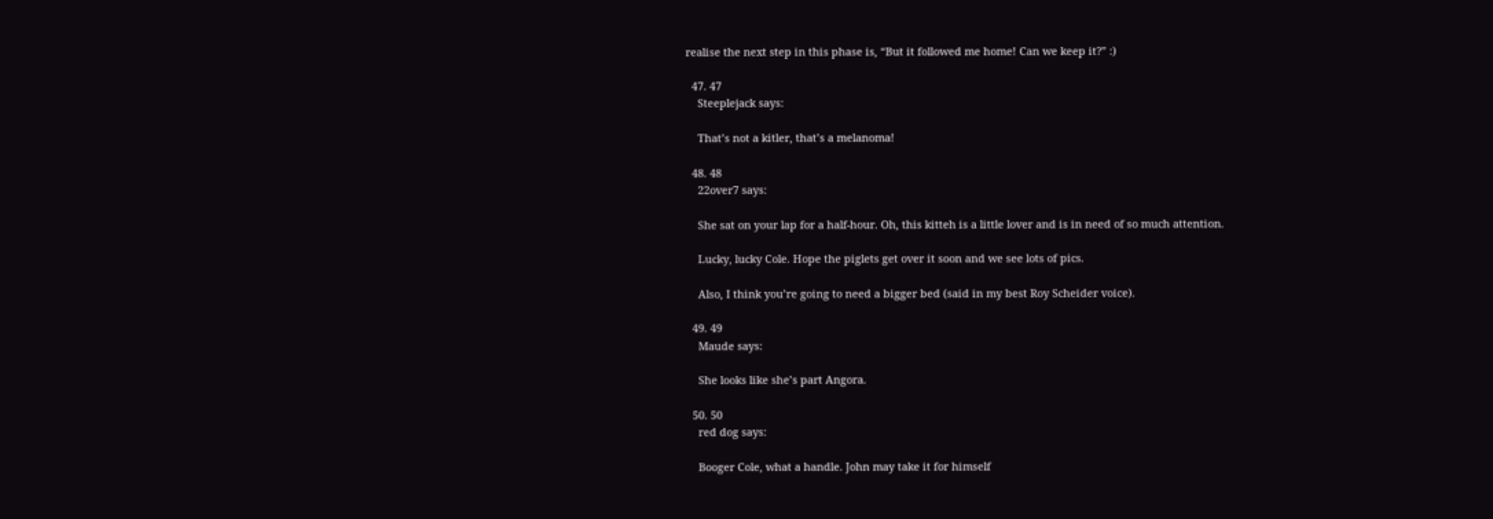realise the next step in this phase is, “But it followed me home! Can we keep it?” :)

  47. 47
    Steeplejack says:

    That’s not a kitler, that’s a melanoma!

  48. 48
    22over7 says:

    She sat on your lap for a half-hour. Oh, this kitteh is a little lover and is in need of so much attention.

    Lucky, lucky Cole. Hope the piglets get over it soon and we see lots of pics.

    Also, I think you’re going to need a bigger bed (said in my best Roy Scheider voice).

  49. 49
    Maude says:

    She looks like she’s part Angora.

  50. 50
    red dog says:

    Booger Cole, what a handle. John may take it for himself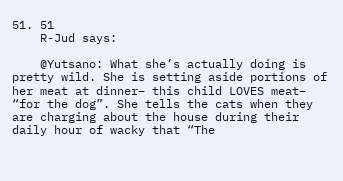51. 51
    R-Jud says:

    @Yutsano: What she’s actually doing is pretty wild. She is setting aside portions of her meat at dinner– this child LOVES meat– “for the dog”. She tells the cats when they are charging about the house during their daily hour of wacky that “The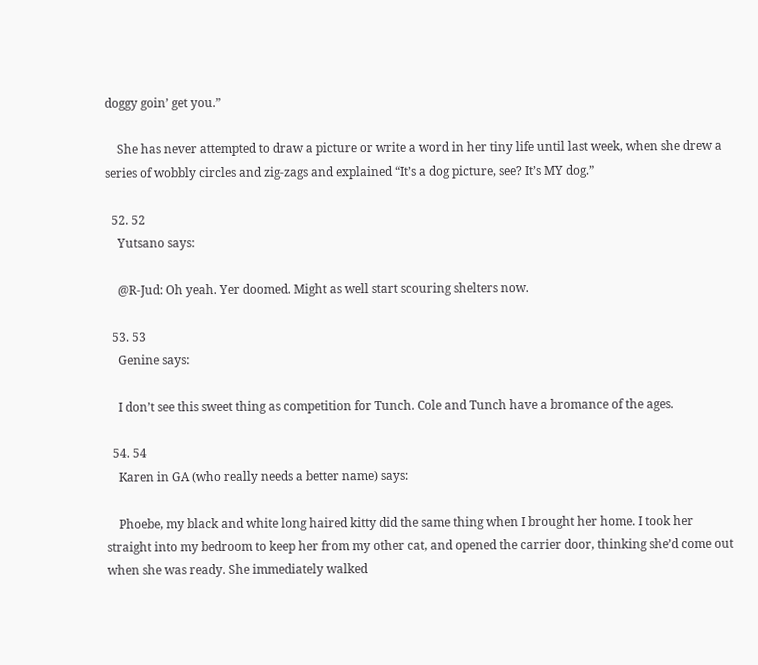doggy goin’ get you.”

    She has never attempted to draw a picture or write a word in her tiny life until last week, when she drew a series of wobbly circles and zig-zags and explained “It’s a dog picture, see? It’s MY dog.”

  52. 52
    Yutsano says:

    @R-Jud: Oh yeah. Yer doomed. Might as well start scouring shelters now.

  53. 53
    Genine says:

    I don’t see this sweet thing as competition for Tunch. Cole and Tunch have a bromance of the ages.

  54. 54
    Karen in GA (who really needs a better name) says:

    Phoebe, my black and white long haired kitty did the same thing when I brought her home. I took her straight into my bedroom to keep her from my other cat, and opened the carrier door, thinking she’d come out when she was ready. She immediately walked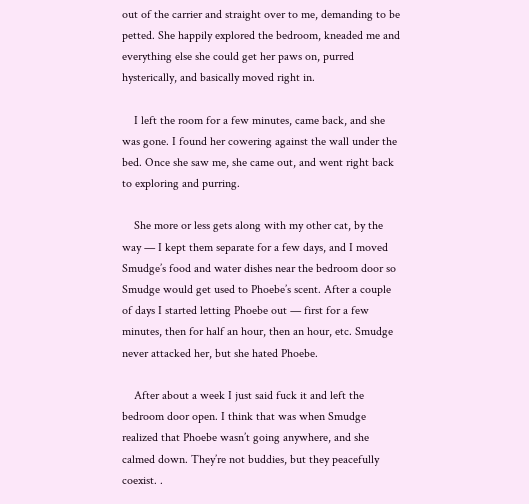out of the carrier and straight over to me, demanding to be petted. She happily explored the bedroom, kneaded me and everything else she could get her paws on, purred hysterically, and basically moved right in.

    I left the room for a few minutes, came back, and she was gone. I found her cowering against the wall under the bed. Once she saw me, she came out, and went right back to exploring and purring.

    She more or less gets along with my other cat, by the way — I kept them separate for a few days, and I moved Smudge’s food and water dishes near the bedroom door so Smudge would get used to Phoebe’s scent. After a couple of days I started letting Phoebe out — first for a few minutes, then for half an hour, then an hour, etc. Smudge never attacked her, but she hated Phoebe.

    After about a week I just said fuck it and left the bedroom door open. I think that was when Smudge realized that Phoebe wasn’t going anywhere, and she calmed down. They’re not buddies, but they peacefully coexist. .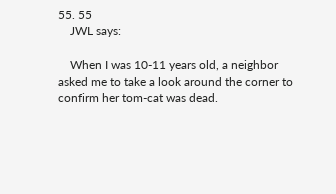55. 55
    JWL says:

    When I was 10-11 years old, a neighbor asked me to take a look around the corner to confirm her tom-cat was dead.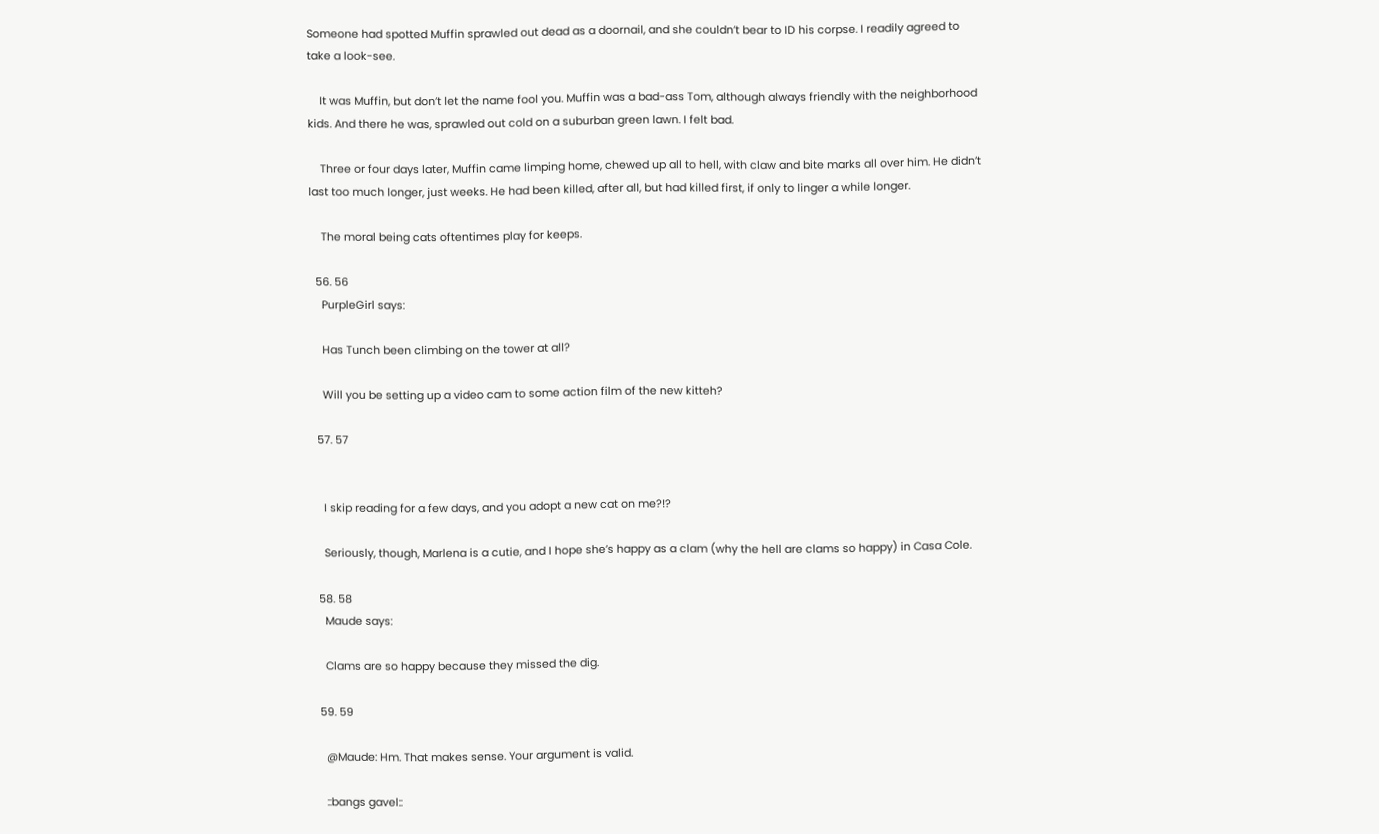Someone had spotted Muffin sprawled out dead as a doornail, and she couldn’t bear to ID his corpse. I readily agreed to take a look-see.

    It was Muffin, but don’t let the name fool you. Muffin was a bad-ass Tom, although always friendly with the neighborhood kids. And there he was, sprawled out cold on a suburban green lawn. I felt bad.

    Three or four days later, Muffin came limping home, chewed up all to hell, with claw and bite marks all over him. He didn’t last too much longer, just weeks. He had been killed, after all, but had killed first, if only to linger a while longer.

    The moral being cats oftentimes play for keeps.

  56. 56
    PurpleGirl says:

    Has Tunch been climbing on the tower at all?

    Will you be setting up a video cam to some action film of the new kitteh?

  57. 57


    I skip reading for a few days, and you adopt a new cat on me?!?

    Seriously, though, Marlena is a cutie, and I hope she’s happy as a clam (why the hell are clams so happy) in Casa Cole.

  58. 58
    Maude says:

    Clams are so happy because they missed the dig.

  59. 59

    @Maude: Hm. That makes sense. Your argument is valid.

    ::bangs gavel::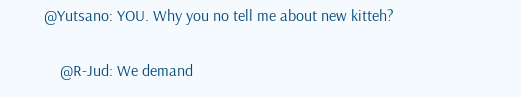@Yutsano: YOU. Why you no tell me about new kitteh?

    @R-Jud: We demand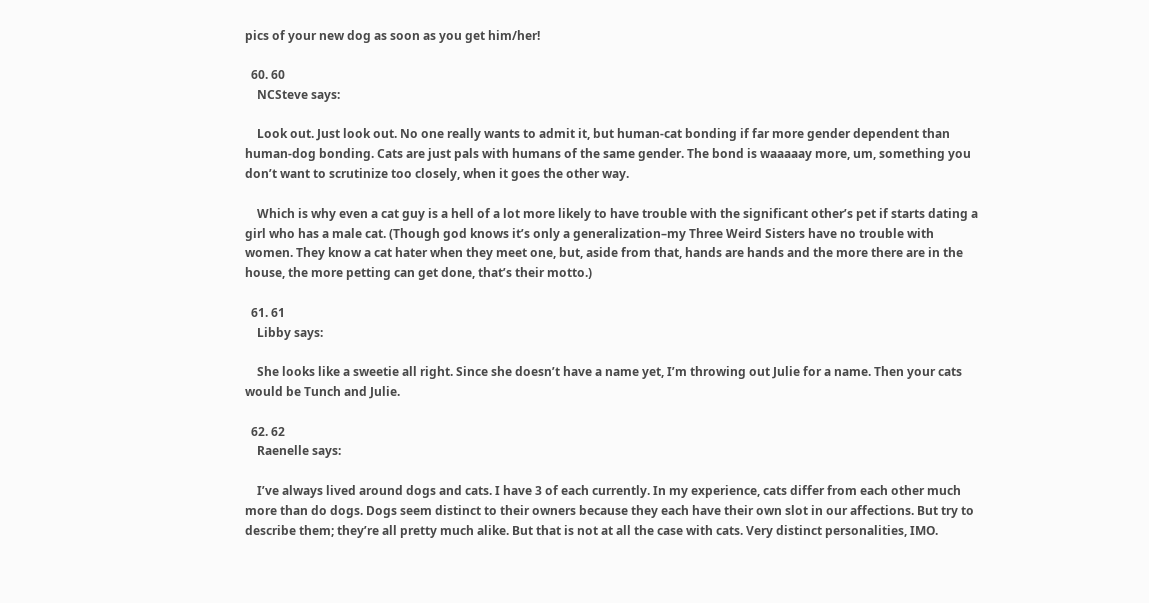pics of your new dog as soon as you get him/her!

  60. 60
    NCSteve says:

    Look out. Just look out. No one really wants to admit it, but human-cat bonding if far more gender dependent than human-dog bonding. Cats are just pals with humans of the same gender. The bond is waaaaay more, um, something you don’t want to scrutinize too closely, when it goes the other way.

    Which is why even a cat guy is a hell of a lot more likely to have trouble with the significant other’s pet if starts dating a girl who has a male cat. (Though god knows it’s only a generalization–my Three Weird Sisters have no trouble with women. They know a cat hater when they meet one, but, aside from that, hands are hands and the more there are in the house, the more petting can get done, that’s their motto.)

  61. 61
    Libby says:

    She looks like a sweetie all right. Since she doesn’t have a name yet, I’m throwing out Julie for a name. Then your cats would be Tunch and Julie.

  62. 62
    Raenelle says:

    I’ve always lived around dogs and cats. I have 3 of each currently. In my experience, cats differ from each other much more than do dogs. Dogs seem distinct to their owners because they each have their own slot in our affections. But try to describe them; they’re all pretty much alike. But that is not at all the case with cats. Very distinct personalities, IMO.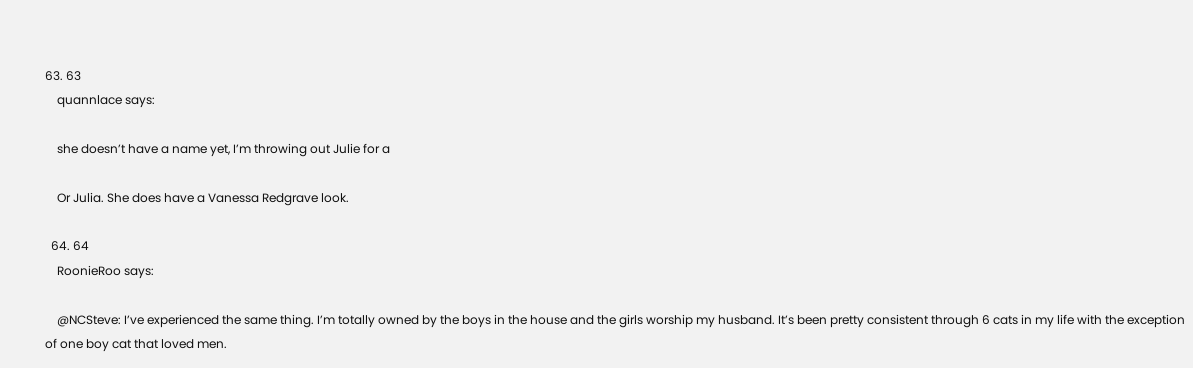63. 63
    quannlace says:

    she doesn’t have a name yet, I’m throwing out Julie for a

    Or Julia. She does have a Vanessa Redgrave look.

  64. 64
    RoonieRoo says:

    @NCSteve: I’ve experienced the same thing. I’m totally owned by the boys in the house and the girls worship my husband. It’s been pretty consistent through 6 cats in my life with the exception of one boy cat that loved men.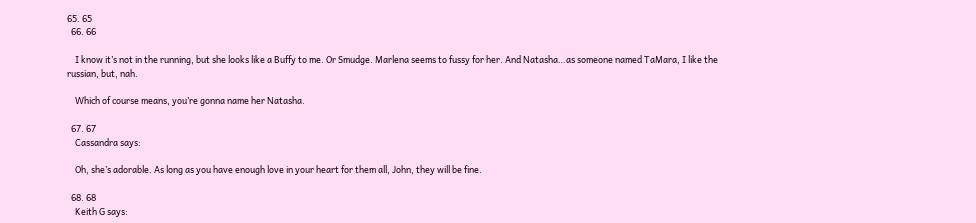65. 65
  66. 66

    I know it’s not in the running, but she looks like a Buffy to me. Or Smudge. Marlena seems to fussy for her. And Natasha…as someone named TaMara, I like the russian, but, nah.

    Which of course means, you’re gonna name her Natasha.

  67. 67
    Cassandra says:

    Oh, she’s adorable. As long as you have enough love in your heart for them all, John, they will be fine.

  68. 68
    Keith G says: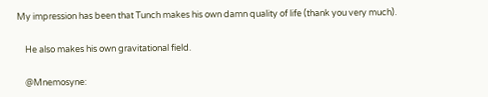My impression has been that Tunch makes his own damn quality of life (thank you very much).

    He also makes his own gravitational field.

    @Mnemosyne: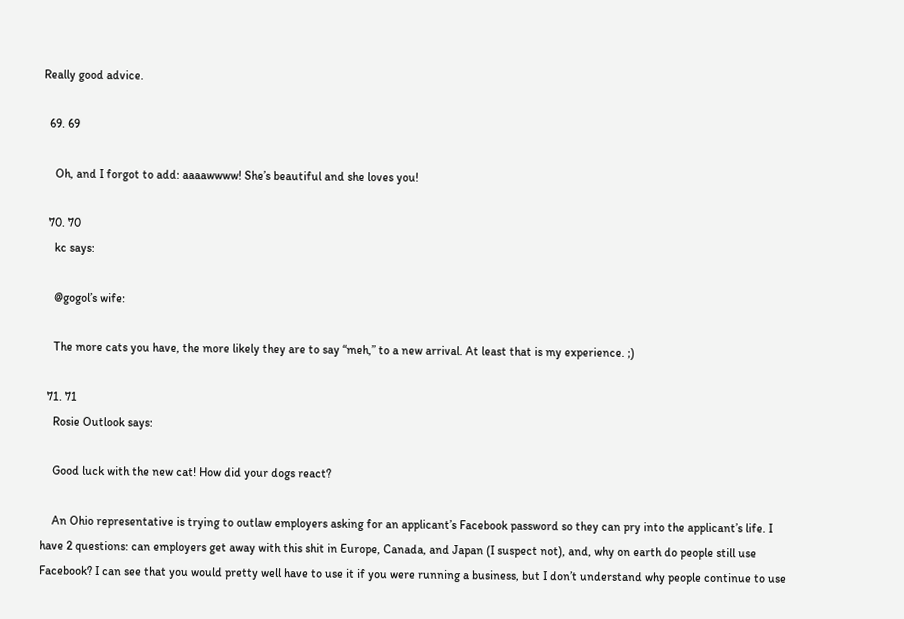Really good advice.

  69. 69

    Oh, and I forgot to add: aaaawwww! She’s beautiful and she loves you!

  70. 70
    kc says:

    @gogol’s wife:

    The more cats you have, the more likely they are to say “meh,” to a new arrival. At least that is my experience. ;)

  71. 71
    Rosie Outlook says:

    Good luck with the new cat! How did your dogs react?

    An Ohio representative is trying to outlaw employers asking for an applicant’s Facebook password so they can pry into the applicant’s life. I have 2 questions: can employers get away with this shit in Europe, Canada, and Japan (I suspect not), and, why on earth do people still use Facebook? I can see that you would pretty well have to use it if you were running a business, but I don’t understand why people continue to use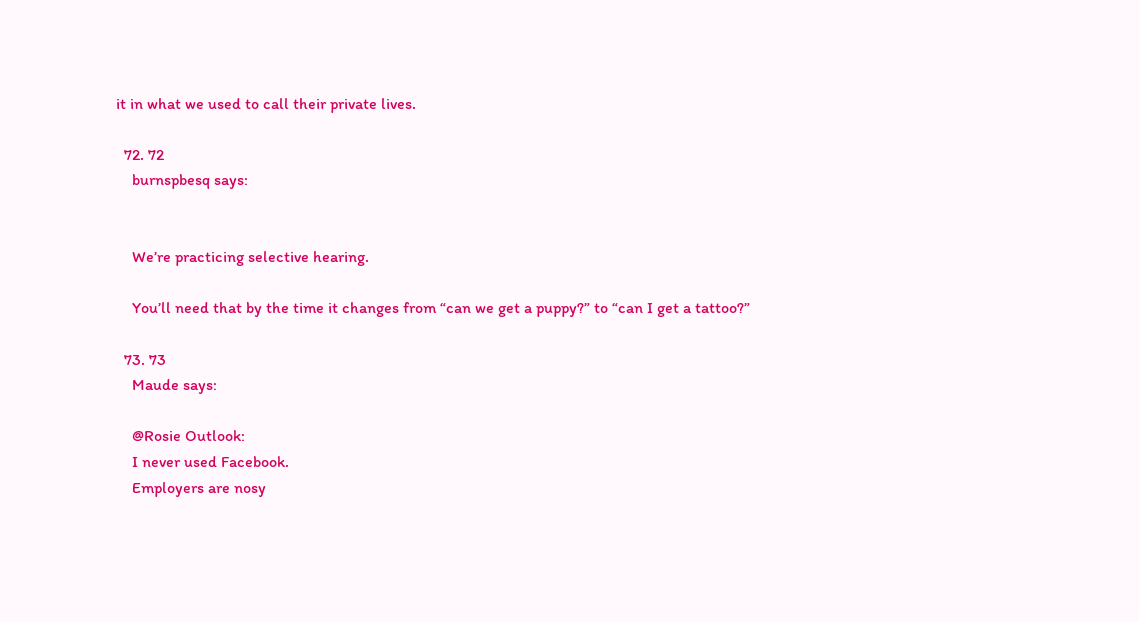it in what we used to call their private lives.

  72. 72
    burnspbesq says:


    We’re practicing selective hearing.

    You’ll need that by the time it changes from “can we get a puppy?” to “can I get a tattoo?”

  73. 73
    Maude says:

    @Rosie Outlook:
    I never used Facebook.
    Employers are nosy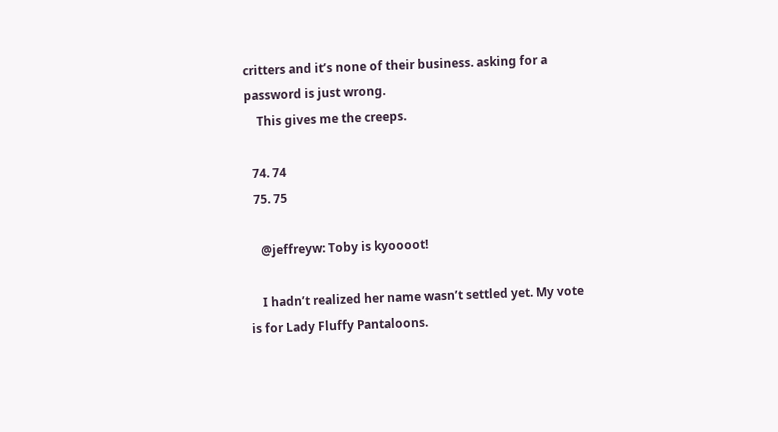critters and it’s none of their business. asking for a password is just wrong.
    This gives me the creeps.

  74. 74
  75. 75

    @jeffreyw: Toby is kyoooot!

    I hadn’t realized her name wasn’t settled yet. My vote is for Lady Fluffy Pantaloons.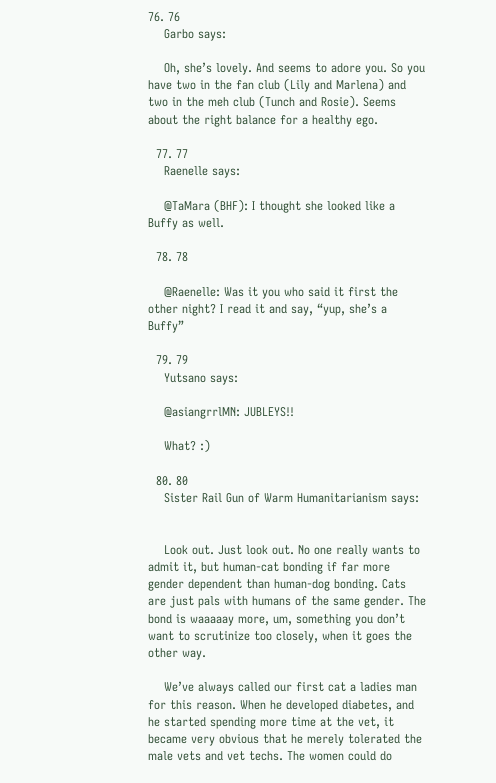76. 76
    Garbo says:

    Oh, she’s lovely. And seems to adore you. So you have two in the fan club (Lily and Marlena) and two in the meh club (Tunch and Rosie). Seems about the right balance for a healthy ego.

  77. 77
    Raenelle says:

    @TaMara (BHF): I thought she looked like a Buffy as well.

  78. 78

    @Raenelle: Was it you who said it first the other night? I read it and say, “yup, she’s a Buffy”

  79. 79
    Yutsano says:

    @asiangrrlMN: JUBLEYS!!

    What? :)

  80. 80
    Sister Rail Gun of Warm Humanitarianism says:


    Look out. Just look out. No one really wants to admit it, but human-cat bonding if far more gender dependent than human-dog bonding. Cats are just pals with humans of the same gender. The bond is waaaaay more, um, something you don’t want to scrutinize too closely, when it goes the other way.

    We’ve always called our first cat a ladies man for this reason. When he developed diabetes, and he started spending more time at the vet, it became very obvious that he merely tolerated the male vets and vet techs. The women could do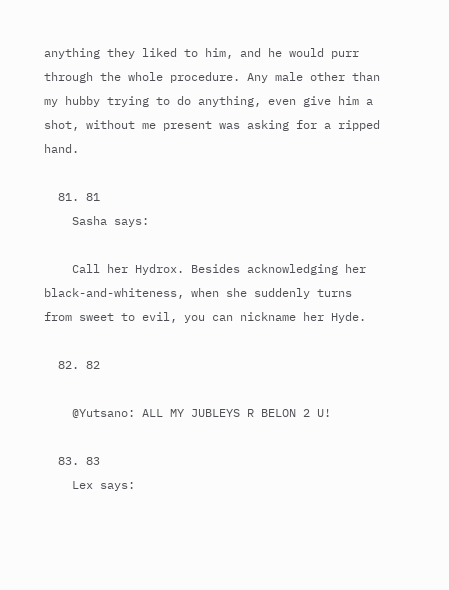anything they liked to him, and he would purr through the whole procedure. Any male other than my hubby trying to do anything, even give him a shot, without me present was asking for a ripped hand.

  81. 81
    Sasha says:

    Call her Hydrox. Besides acknowledging her black-and-whiteness, when she suddenly turns from sweet to evil, you can nickname her Hyde.

  82. 82

    @Yutsano: ALL MY JUBLEYS R BELON 2 U!

  83. 83
    Lex says: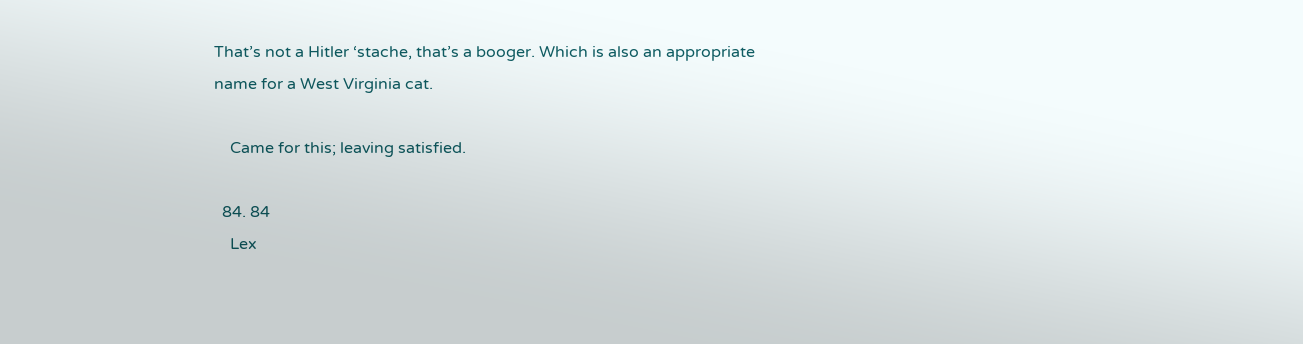That’s not a Hitler ‘stache, that’s a booger. Which is also an appropriate name for a West Virginia cat.

    Came for this; leaving satisfied.

  84. 84
    Lex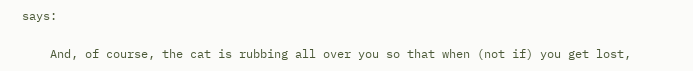says:

    And, of course, the cat is rubbing all over you so that when (not if) you get lost,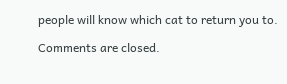people will know which cat to return you to.

Comments are closed.